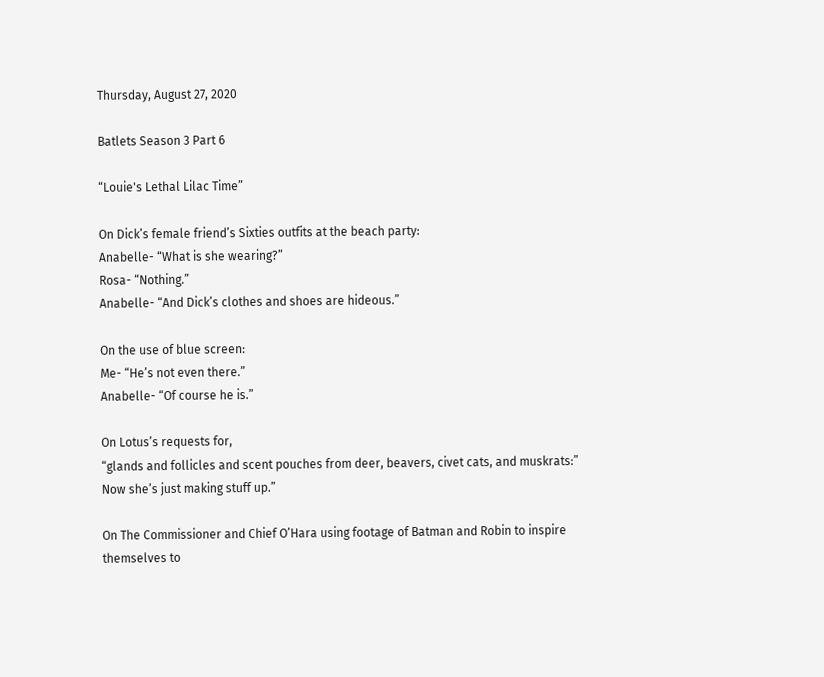Thursday, August 27, 2020

Batlets Season 3 Part 6

“Louie's Lethal Lilac Time”

On Dick’s female friend’s Sixties outfits at the beach party:
Anabelle- “What is she wearing?”
Rosa- “Nothing.”
Anabelle- “And Dick’s clothes and shoes are hideous.”

On the use of blue screen:
Me- “He’s not even there.”
Anabelle- “Of course he is.”

On Lotus’s requests for,
“glands and follicles and scent pouches from deer, beavers, civet cats, and muskrats:”
Now she’s just making stuff up.”

On The Commissioner and Chief O’Hara using footage of Batman and Robin to inspire themselves to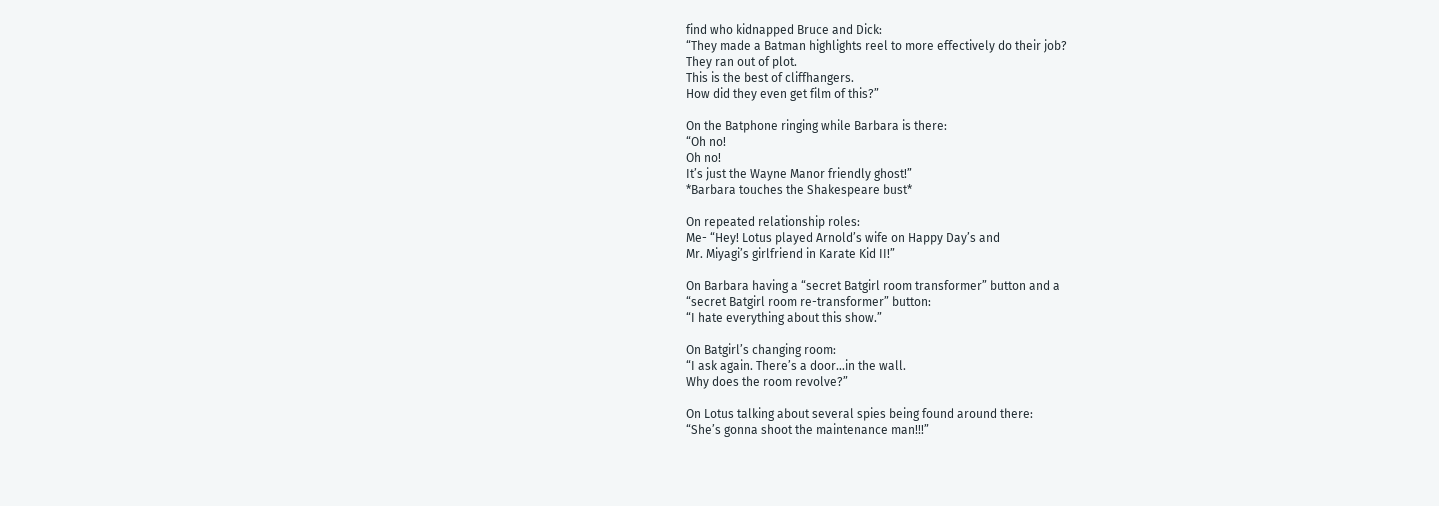find who kidnapped Bruce and Dick:
“They made a Batman highlights reel to more effectively do their job?
They ran out of plot.
This is the best of cliffhangers.
How did they even get film of this?”

On the Batphone ringing while Barbara is there:
“Oh no!
Oh no!
It’s just the Wayne Manor friendly ghost!”
*Barbara touches the Shakespeare bust*

On repeated relationship roles:
Me- “Hey! Lotus played Arnold’s wife on Happy Day’s and
Mr. Miyagi’s girlfriend in Karate Kid II!”

On Barbara having a “secret Batgirl room transformer” button and a
“secret Batgirl room re-transformer” button:
“I hate everything about this show.”

On Batgirl’s changing room:
“I ask again. There’s a door…in the wall.
Why does the room revolve?”

On Lotus talking about several spies being found around there:
“She’s gonna shoot the maintenance man!!!”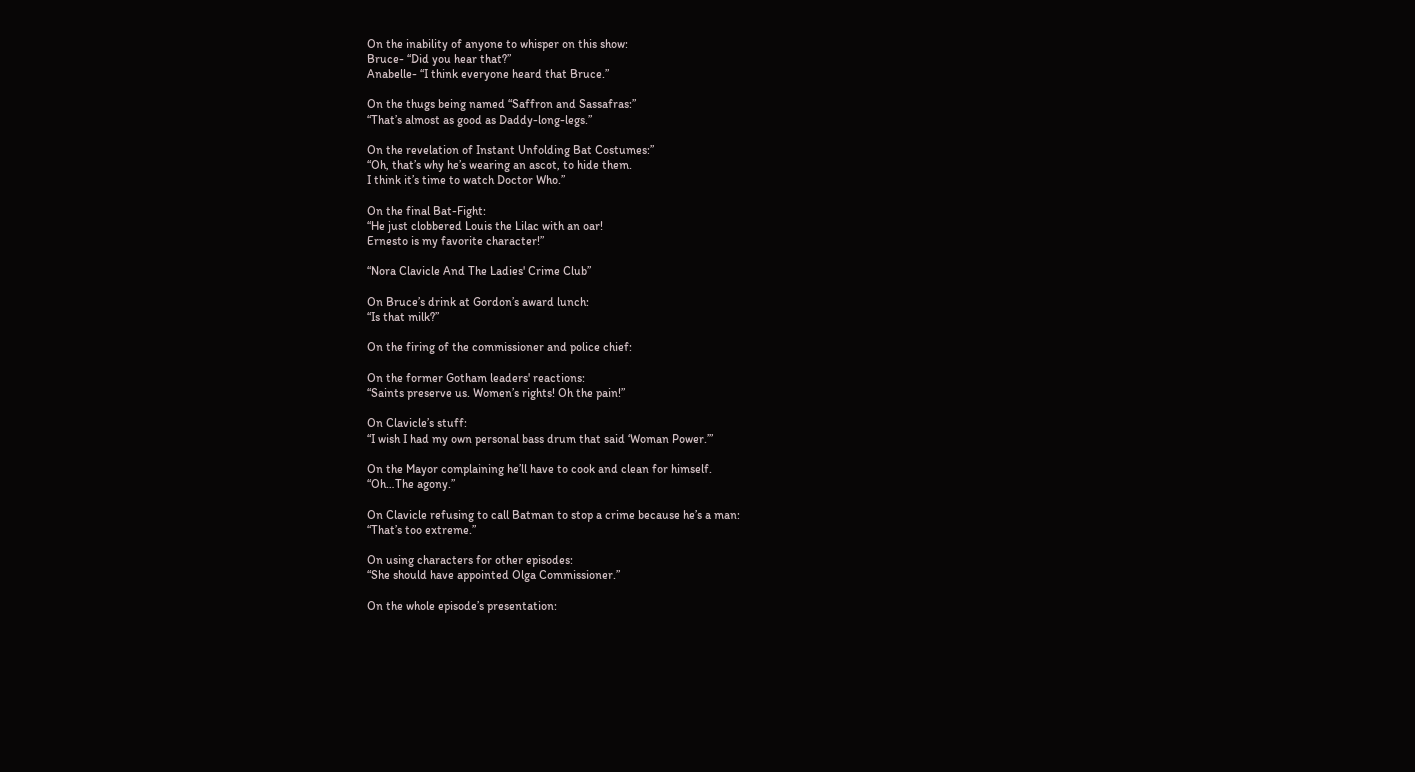On the inability of anyone to whisper on this show:
Bruce- “Did you hear that?”
Anabelle- “I think everyone heard that Bruce.”

On the thugs being named “Saffron and Sassafras:”
“That’s almost as good as Daddy-long-legs.”

On the revelation of Instant Unfolding Bat Costumes:”
“Oh, that’s why he’s wearing an ascot, to hide them.
I think it’s time to watch Doctor Who.”

On the final Bat-Fight:
“He just clobbered Louis the Lilac with an oar!
Ernesto is my favorite character!”

“Nora Clavicle And The Ladies' Crime Club”

On Bruce’s drink at Gordon’s award lunch:
“Is that milk?”

On the firing of the commissioner and police chief:

On the former Gotham leaders' reactions:
“Saints preserve us. Women’s rights! Oh the pain!”

On Clavicle’s stuff:
“I wish I had my own personal bass drum that said ‘Woman Power.’”

On the Mayor complaining he’ll have to cook and clean for himself.
“Oh…The agony.”

On Clavicle refusing to call Batman to stop a crime because he’s a man:
“That’s too extreme.”

On using characters for other episodes:
“She should have appointed Olga Commissioner.”

On the whole episode’s presentation: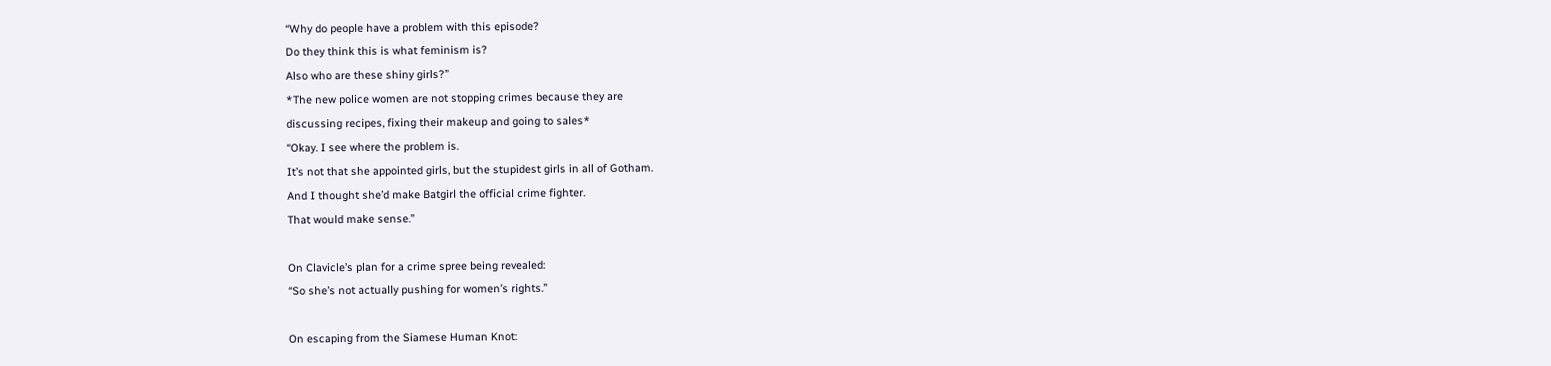“Why do people have a problem with this episode?
Do they think this is what feminism is?
Also who are these shiny girls?”
*The new police women are not stopping crimes because they are
discussing recipes, fixing their makeup and going to sales*
“Okay. I see where the problem is.
It’s not that she appointed girls, but the stupidest girls in all of Gotham.
And I thought she’d make Batgirl the official crime fighter.
That would make sense.”

On Clavicle’s plan for a crime spree being revealed:
“So she’s not actually pushing for women’s rights.”

On escaping from the Siamese Human Knot: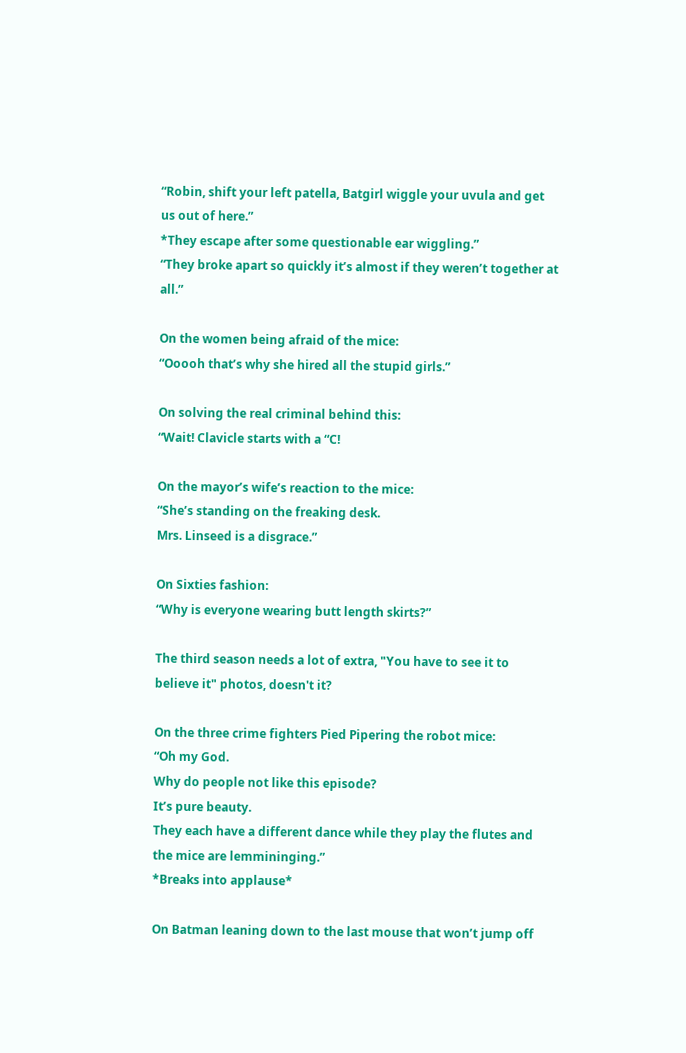“Robin, shift your left patella, Batgirl wiggle your uvula and get us out of here.”
*They escape after some questionable ear wiggling.”
“They broke apart so quickly it’s almost if they weren’t together at all.”

On the women being afraid of the mice:
“Ooooh that’s why she hired all the stupid girls.”

On solving the real criminal behind this:
“Wait! Clavicle starts with a “C!

On the mayor’s wife’s reaction to the mice:
“She’s standing on the freaking desk.
Mrs. Linseed is a disgrace.”

On Sixties fashion:
“Why is everyone wearing butt length skirts?”

The third season needs a lot of extra, "You have to see it to believe it" photos, doesn't it?

On the three crime fighters Pied Pipering the robot mice:
“Oh my God.
Why do people not like this episode?
It’s pure beauty.
They each have a different dance while they play the flutes and the mice are lemmininging.”
*Breaks into applause*

On Batman leaning down to the last mouse that won’t jump off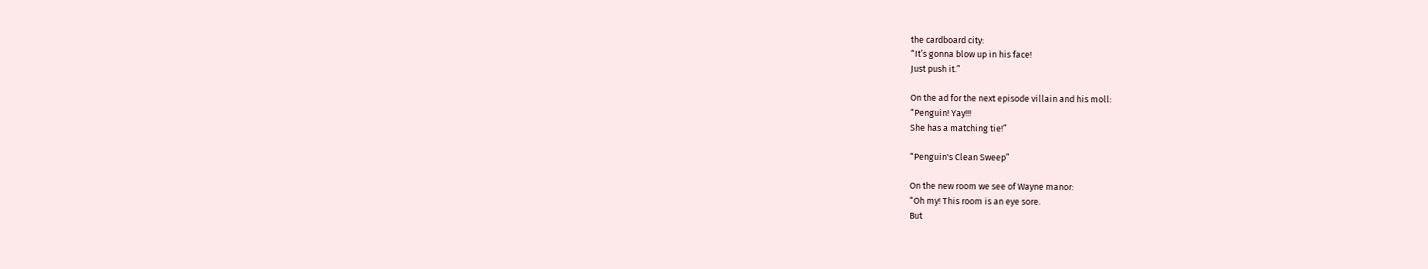the cardboard city:
“It’s gonna blow up in his face!
Just push it.”

On the ad for the next episode villain and his moll:
“Penguin! Yay!!!
She has a matching tie!”

“Penguin's Clean Sweep”

On the new room we see of Wayne manor:
“Oh my! This room is an eye sore.
But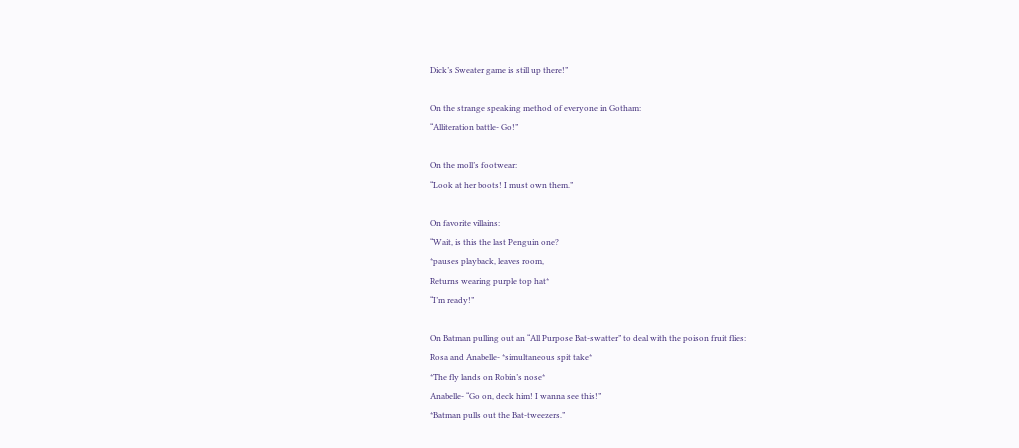Dick’s Sweater game is still up there!”

On the strange speaking method of everyone in Gotham:
“Alliteration battle- Go!”

On the moll’s footwear:
“Look at her boots! I must own them.”

On favorite villains:
“Wait, is this the last Penguin one?
*pauses playback, leaves room,
Returns wearing purple top hat*
“I’m ready!”

On Batman pulling out an “All Purpose Bat-swatter” to deal with the poison fruit flies:
Rosa and Anabelle- *simultaneous spit take*
*The fly lands on Robin’s nose*
Anabelle- “Go on, deck him! I wanna see this!”
*Batman pulls out the Bat-tweezers.”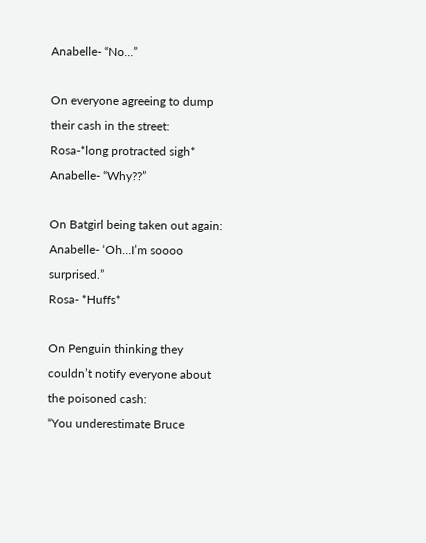Anabelle- “No…”

On everyone agreeing to dump their cash in the street:
Rosa-*long protracted sigh*
Anabelle- “Why??”

On Batgirl being taken out again:
Anabelle- ‘Oh…I’m soooo surprised.”
Rosa- *Huffs*

On Penguin thinking they couldn’t notify everyone about the poisoned cash:
“You underestimate Bruce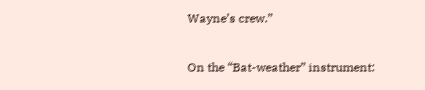Wayne’s crew.”

On the “Bat-weather” instrument: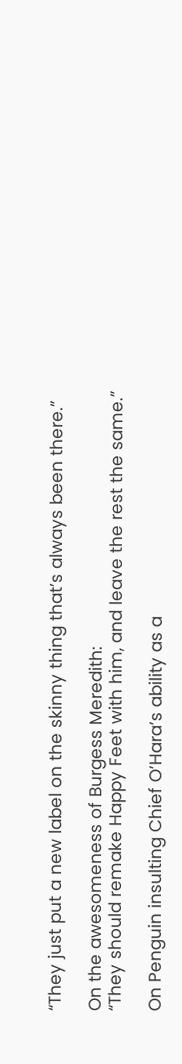“They just put a new label on the skinny thing that’s always been there.”

On the awesomeness of Burgess Meredith:
“They should remake Happy Feet with him, and leave the rest the same.”

On Penguin insulting Chief O’Hara’s ability as a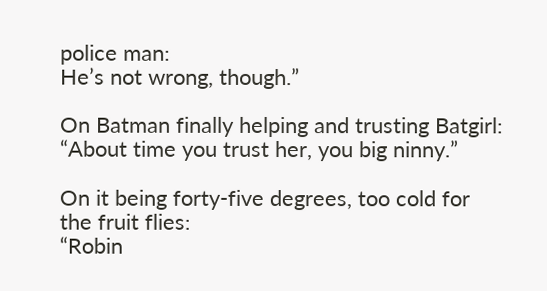police man:
He’s not wrong, though.”

On Batman finally helping and trusting Batgirl:
“About time you trust her, you big ninny.”

On it being forty-five degrees, too cold for the fruit flies:
“Robin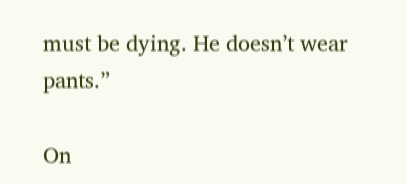must be dying. He doesn’t wear pants.”

On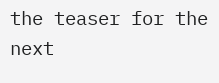the teaser for the next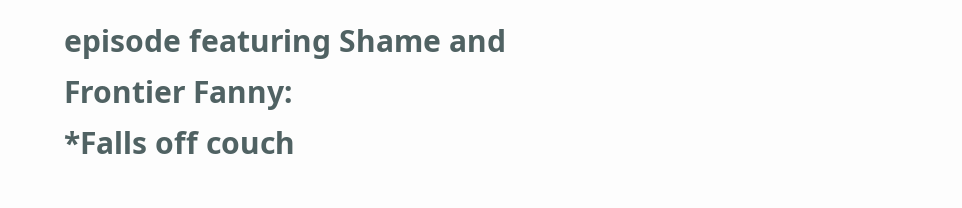episode featuring Shame and Frontier Fanny:
*Falls off couch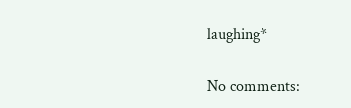laughing*

No comments: